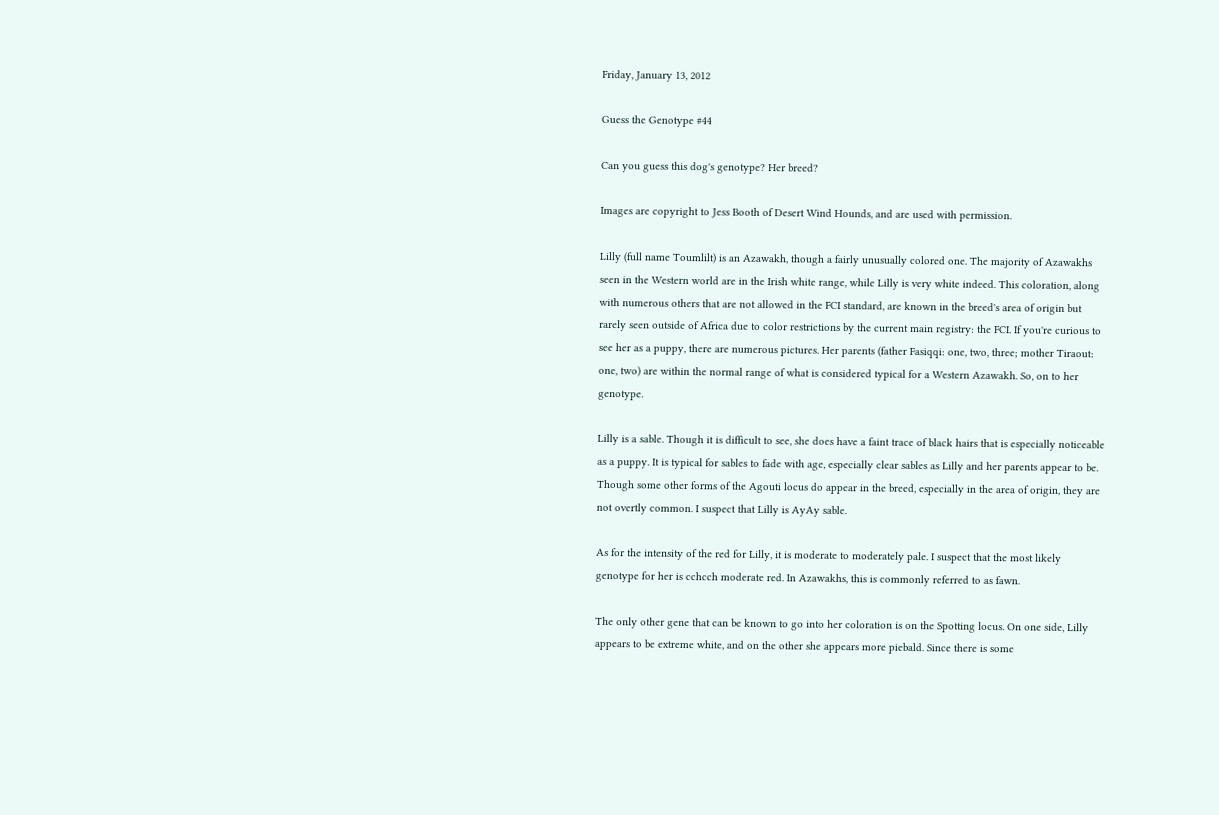Friday, January 13, 2012

Guess the Genotype #44

Can you guess this dog's genotype? Her breed?

Images are copyright to Jess Booth of Desert Wind Hounds, and are used with permission.

Lilly (full name Toumlilt) is an Azawakh, though a fairly unusually colored one. The majority of Azawakhs seen in the Western world are in the Irish white range, while Lilly is very white indeed. This coloration, along with numerous others that are not allowed in the FCI standard, are known in the breed's area of origin but rarely seen outside of Africa due to color restrictions by the current main registry: the FCI. If you're curious to see her as a puppy, there are numerous pictures. Her parents (father Fasiqqi: one, two, three; mother Tiraout: one, two) are within the normal range of what is considered typical for a Western Azawakh. So, on to her genotype.

Lilly is a sable. Though it is difficult to see, she does have a faint trace of black hairs that is especially noticeable as a puppy. It is typical for sables to fade with age, especially clear sables as Lilly and her parents appear to be. Though some other forms of the Agouti locus do appear in the breed, especially in the area of origin, they are not overtly common. I suspect that Lilly is AyAy sable.

As for the intensity of the red for Lilly, it is moderate to moderately pale. I suspect that the most likely genotype for her is cchcch moderate red. In Azawakhs, this is commonly referred to as fawn.

The only other gene that can be known to go into her coloration is on the Spotting locus. On one side, Lilly appears to be extreme white, and on the other she appears more piebald. Since there is some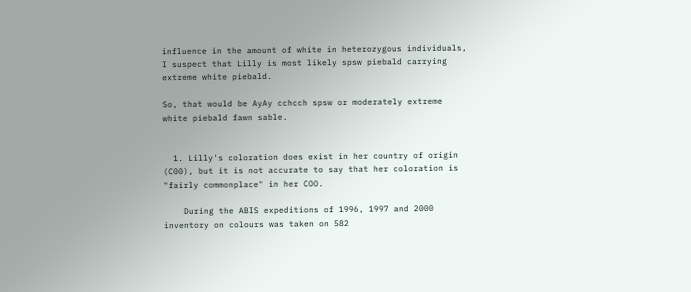influence in the amount of white in heterozygous individuals, I suspect that Lilly is most likely spsw piebald carrying extreme white piebald.

So, that would be AyAy cchcch spsw or moderately extreme white piebald fawn sable.


  1. Lilly's coloration does exist in her country of origin (C00), but it is not accurate to say that her coloration is "fairly commonplace" in her COO.

    During the ABIS expeditions of 1996, 1997 and 2000 inventory on colours was taken on 582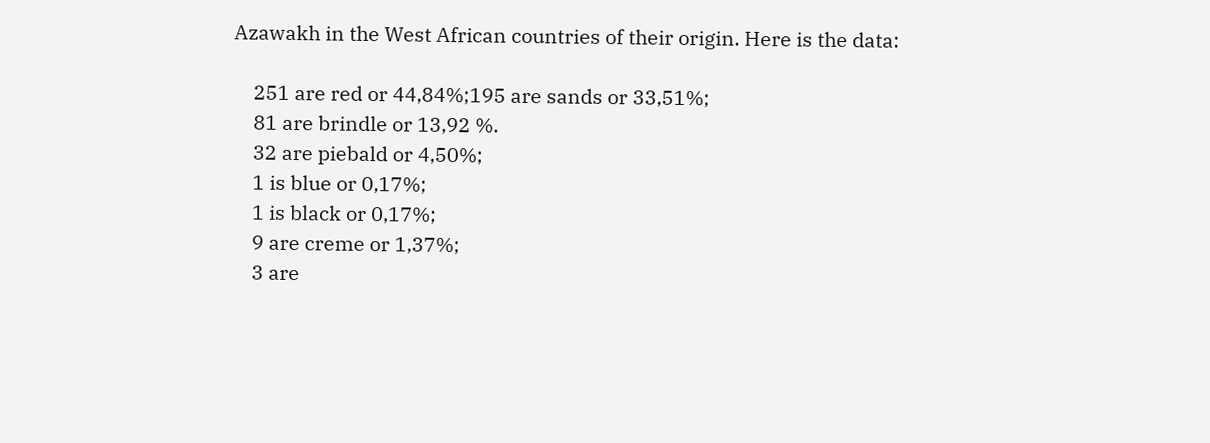Azawakh in the West African countries of their origin. Here is the data:

    251 are red or 44,84%;195 are sands or 33,51%;
    81 are brindle or 13,92 %.
    32 are piebald or 4,50%;
    1 is blue or 0,17%;
    1 is black or 0,17%;
    9 are creme or 1,37%;
    3 are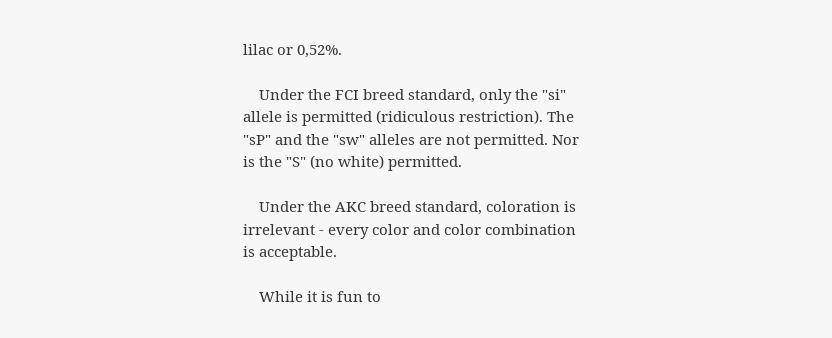lilac or 0,52%.

    Under the FCI breed standard, only the "si" allele is permitted (ridiculous restriction). The "sP" and the "sw" alleles are not permitted. Nor is the "S" (no white) permitted.

    Under the AKC breed standard, coloration is irrelevant - every color and color combination is acceptable.

    While it is fun to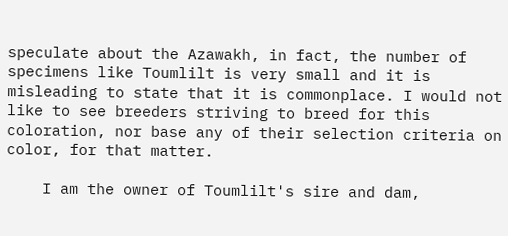speculate about the Azawakh, in fact, the number of specimens like Toumlilt is very small and it is misleading to state that it is commonplace. I would not like to see breeders striving to breed for this coloration, nor base any of their selection criteria on color, for that matter.

    I am the owner of Toumlilt's sire and dam,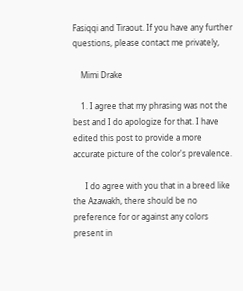Fasiqqi and Tiraout. If you have any further questions, please contact me privately,

    Mimi Drake

    1. I agree that my phrasing was not the best and I do apologize for that. I have edited this post to provide a more accurate picture of the color's prevalence.

      I do agree with you that in a breed like the Azawakh, there should be no preference for or against any colors present in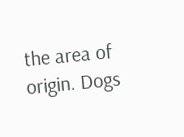the area of origin. Dogs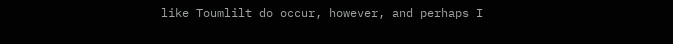like Toumlilt do occur, however, and perhaps I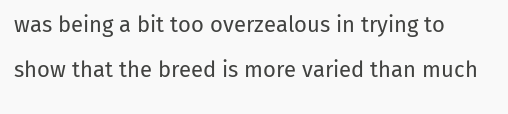was being a bit too overzealous in trying to show that the breed is more varied than much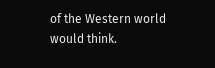of the Western world would think.